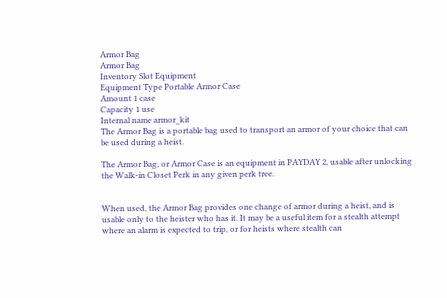Armor Bag
Armor Bag
Inventory Slot Equipment
Equipment Type Portable Armor Case
Amount 1 case
Capacity 1 use
Internal name armor_kit
The Armor Bag is a portable bag used to transport an armor of your choice that can be used during a heist.

The Armor Bag, or Armor Case is an equipment in PAYDAY 2, usable after unlocking the Walk-in Closet Perk in any given perk tree.


When used, the Armor Bag provides one change of armor during a heist, and is usable only to the heister who has it. It may be a useful item for a stealth attempt where an alarm is expected to trip, or for heists where stealth can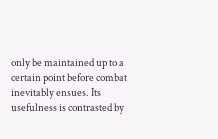only be maintained up to a certain point before combat inevitably ensues. Its usefulness is contrasted by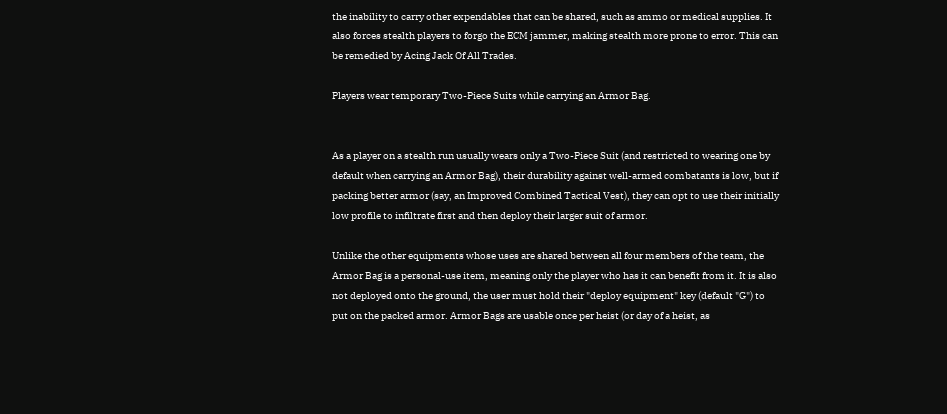the inability to carry other expendables that can be shared, such as ammo or medical supplies. It also forces stealth players to forgo the ECM jammer, making stealth more prone to error. This can be remedied by Acing Jack Of All Trades.

Players wear temporary Two-Piece Suits while carrying an Armor Bag.


As a player on a stealth run usually wears only a Two-Piece Suit (and restricted to wearing one by default when carrying an Armor Bag), their durability against well-armed combatants is low, but if packing better armor (say, an Improved Combined Tactical Vest), they can opt to use their initially low profile to infiltrate first and then deploy their larger suit of armor.

Unlike the other equipments whose uses are shared between all four members of the team, the Armor Bag is a personal-use item, meaning only the player who has it can benefit from it. It is also not deployed onto the ground, the user must hold their "deploy equipment" key (default "G") to put on the packed armor. Armor Bags are usable once per heist (or day of a heist, as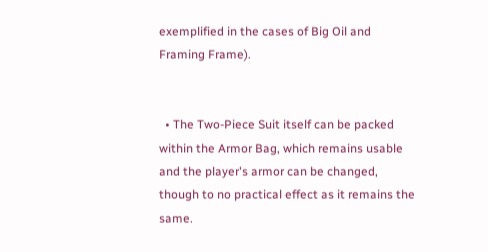exemplified in the cases of Big Oil and Framing Frame).


  • The Two-Piece Suit itself can be packed within the Armor Bag, which remains usable and the player's armor can be changed, though to no practical effect as it remains the same.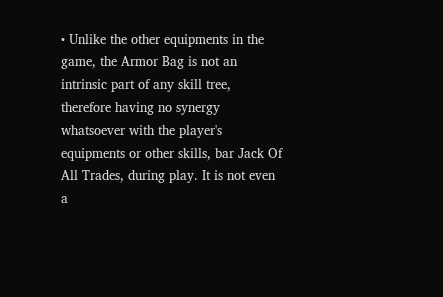• Unlike the other equipments in the game, the Armor Bag is not an intrinsic part of any skill tree, therefore having no synergy whatsoever with the player's equipments or other skills, bar Jack Of All Trades, during play. It is not even a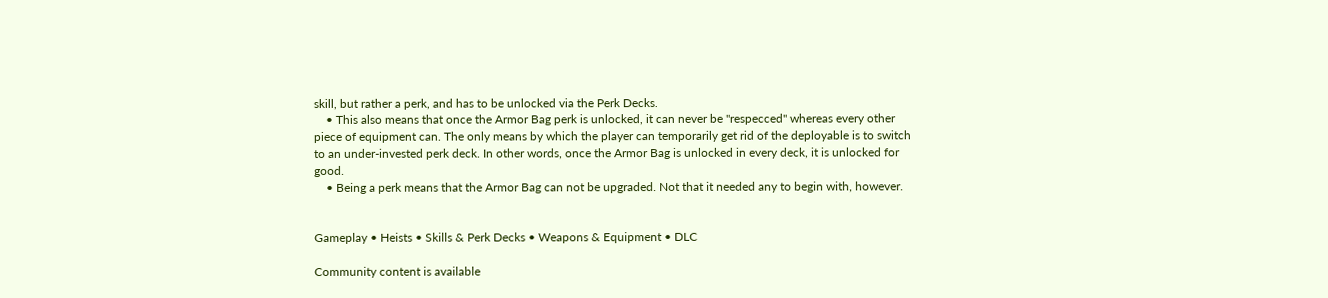skill, but rather a perk, and has to be unlocked via the Perk Decks.
    • This also means that once the Armor Bag perk is unlocked, it can never be "respecced" whereas every other piece of equipment can. The only means by which the player can temporarily get rid of the deployable is to switch to an under-invested perk deck. In other words, once the Armor Bag is unlocked in every deck, it is unlocked for good.
    • Being a perk means that the Armor Bag can not be upgraded. Not that it needed any to begin with, however.


Gameplay • Heists • Skills & Perk Decks • Weapons & Equipment • DLC

Community content is available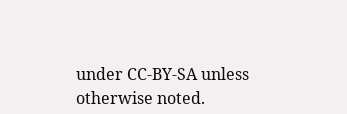under CC-BY-SA unless otherwise noted.